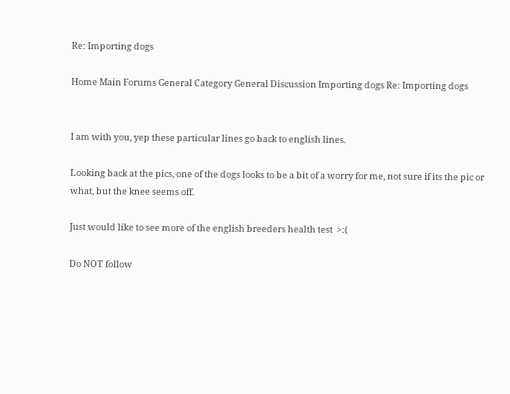Re: Importing dogs

Home Main Forums General Category General Discussion Importing dogs Re: Importing dogs


I am with you, yep these particular lines go back to english lines.

Looking back at the pics, one of the dogs looks to be a bit of a worry for me, not sure if its the pic or what, but the knee seems off.

Just would like to see more of the english breeders health test  >:(

Do NOT follow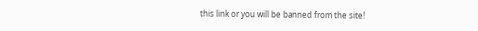this link or you will be banned from the site!